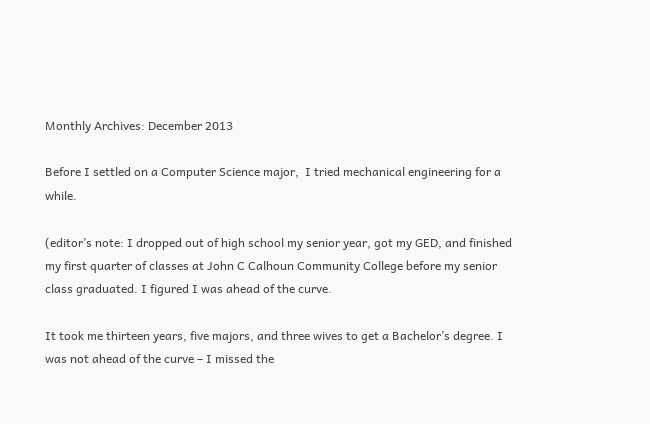Monthly Archives: December 2013

Before I settled on a Computer Science major,  I tried mechanical engineering for a while.

(editor’s note: I dropped out of high school my senior year, got my GED, and finished my first quarter of classes at John C Calhoun Community College before my senior class graduated. I figured I was ahead of the curve.

It took me thirteen years, five majors, and three wives to get a Bachelor’s degree. I was not ahead of the curve – I missed the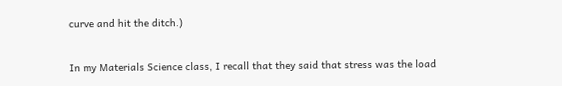curve and hit the ditch.)

In my Materials Science class, I recall that they said that stress was the load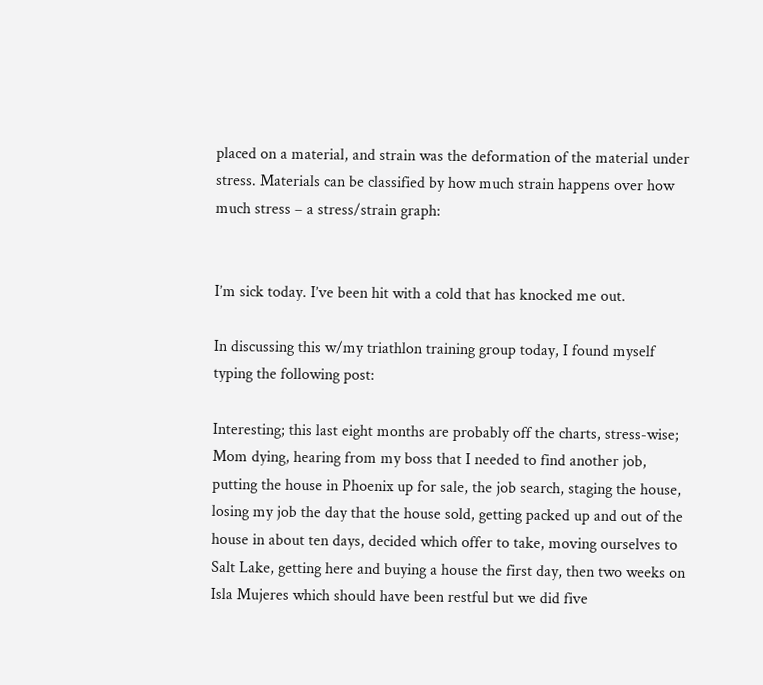placed on a material, and strain was the deformation of the material under stress. Materials can be classified by how much strain happens over how much stress – a stress/strain graph:


I’m sick today. I’ve been hit with a cold that has knocked me out.

In discussing this w/my triathlon training group today, I found myself typing the following post:

Interesting; this last eight months are probably off the charts, stress-wise; Mom dying, hearing from my boss that I needed to find another job, putting the house in Phoenix up for sale, the job search, staging the house,  losing my job the day that the house sold, getting packed up and out of the house in about ten days, decided which offer to take, moving ourselves to Salt Lake, getting here and buying a house the first day, then two weeks on Isla Mujeres which should have been restful but we did five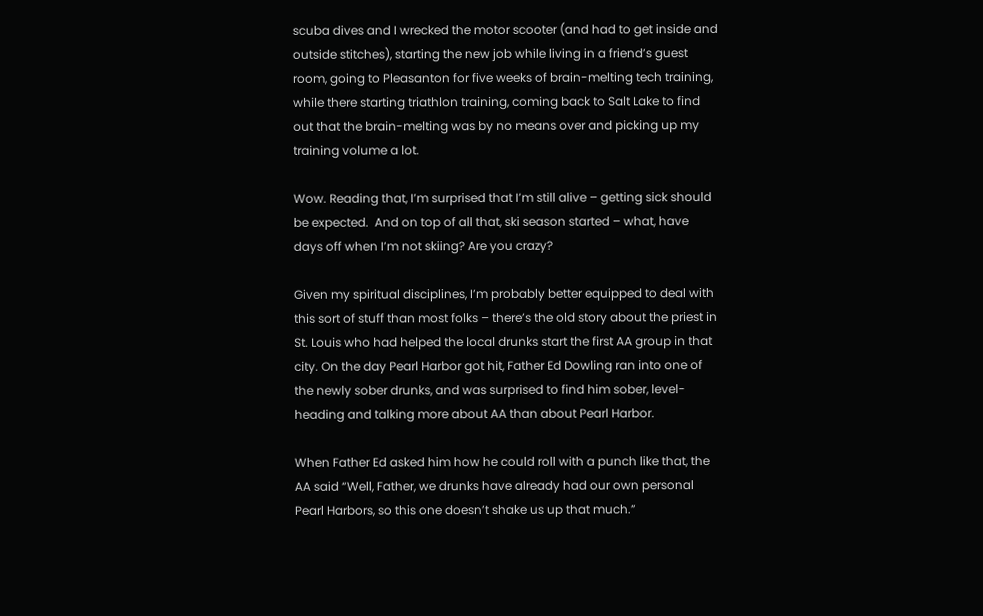scuba dives and I wrecked the motor scooter (and had to get inside and outside stitches), starting the new job while living in a friend’s guest room, going to Pleasanton for five weeks of brain-melting tech training, while there starting triathlon training, coming back to Salt Lake to find out that the brain-melting was by no means over and picking up my training volume a lot.

Wow. Reading that, I’m surprised that I’m still alive – getting sick should be expected.  And on top of all that, ski season started – what, have days off when I’m not skiing? Are you crazy?

Given my spiritual disciplines, I’m probably better equipped to deal with this sort of stuff than most folks – there’s the old story about the priest in St. Louis who had helped the local drunks start the first AA group in that city. On the day Pearl Harbor got hit, Father Ed Dowling ran into one of the newly sober drunks, and was surprised to find him sober, level-heading and talking more about AA than about Pearl Harbor.

When Father Ed asked him how he could roll with a punch like that, the AA said “Well, Father, we drunks have already had our own personal Pearl Harbors, so this one doesn’t shake us up that much.”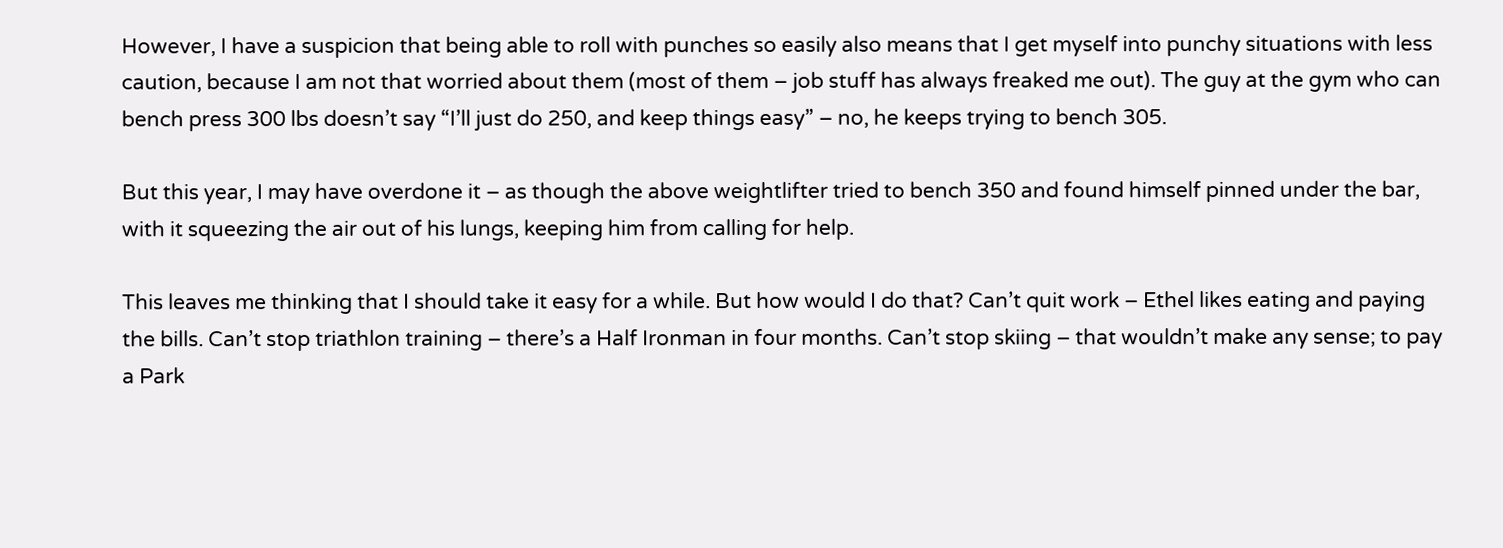However, I have a suspicion that being able to roll with punches so easily also means that I get myself into punchy situations with less caution, because I am not that worried about them (most of them – job stuff has always freaked me out). The guy at the gym who can bench press 300 lbs doesn’t say “I’ll just do 250, and keep things easy” – no, he keeps trying to bench 305.

But this year, I may have overdone it – as though the above weightlifter tried to bench 350 and found himself pinned under the bar, with it squeezing the air out of his lungs, keeping him from calling for help.

This leaves me thinking that I should take it easy for a while. But how would I do that? Can’t quit work – Ethel likes eating and paying the bills. Can’t stop triathlon training – there’s a Half Ironman in four months. Can’t stop skiing – that wouldn’t make any sense; to pay a Park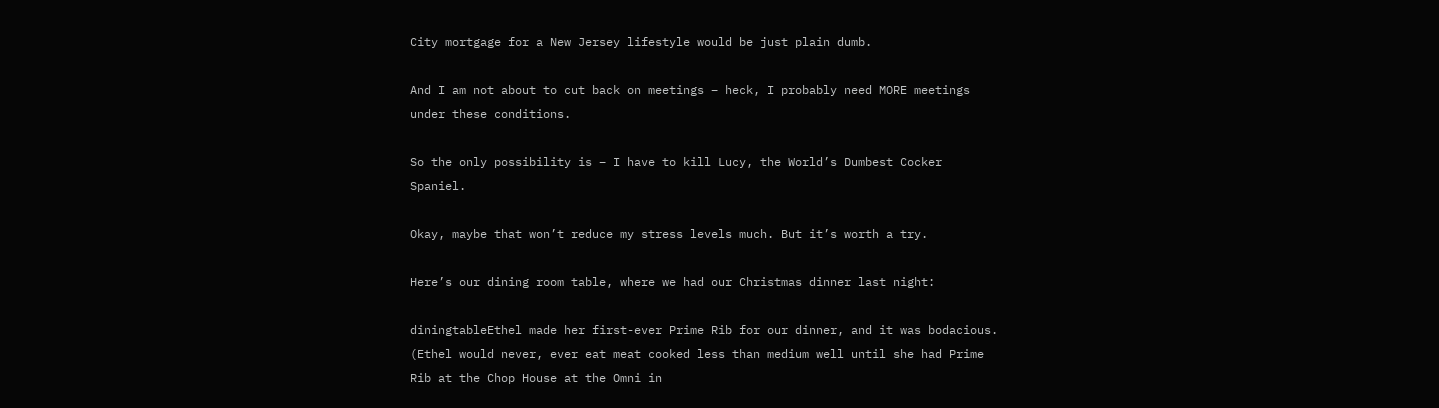City mortgage for a New Jersey lifestyle would be just plain dumb.

And I am not about to cut back on meetings – heck, I probably need MORE meetings under these conditions.

So the only possibility is – I have to kill Lucy, the World’s Dumbest Cocker Spaniel.

Okay, maybe that won’t reduce my stress levels much. But it’s worth a try.

Here’s our dining room table, where we had our Christmas dinner last night:

diningtableEthel made her first-ever Prime Rib for our dinner, and it was bodacious. (Ethel would never, ever eat meat cooked less than medium well until she had Prime Rib at the Chop House at the Omni in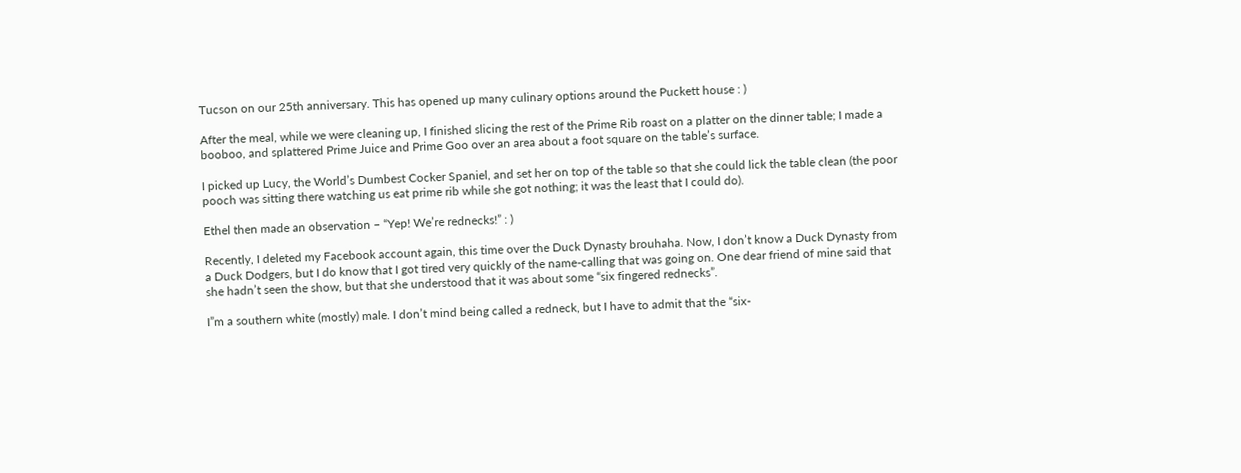Tucson on our 25th anniversary. This has opened up many culinary options around the Puckett house : )

After the meal, while we were cleaning up, I finished slicing the rest of the Prime Rib roast on a platter on the dinner table; I made a booboo, and splattered Prime Juice and Prime Goo over an area about a foot square on the table’s surface.

I picked up Lucy, the World’s Dumbest Cocker Spaniel, and set her on top of the table so that she could lick the table clean (the poor pooch was sitting there watching us eat prime rib while she got nothing; it was the least that I could do).

Ethel then made an observation – “Yep! We’re rednecks!” : )

Recently, I deleted my Facebook account again, this time over the Duck Dynasty brouhaha. Now, I don’t know a Duck Dynasty from a Duck Dodgers, but I do know that I got tired very quickly of the name-calling that was going on. One dear friend of mine said that she hadn’t seen the show, but that she understood that it was about some “six fingered rednecks”.

I”m a southern white (mostly) male. I don’t mind being called a redneck, but I have to admit that the “six-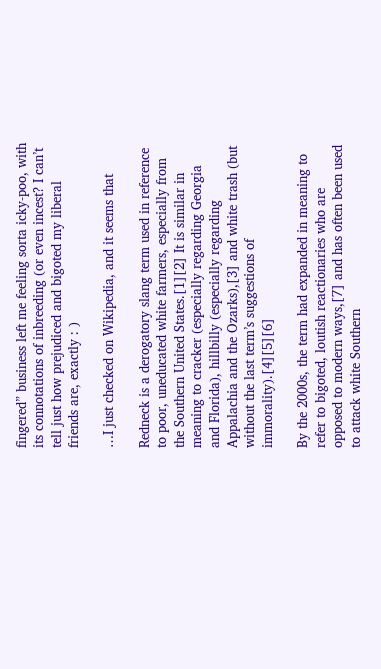fingered” business left me feeling sorta icky-poo, with its connotations of inbreeding (or even incest? I can’t tell just how prejudiced and bigoted my liberal friends are, exactly : )

…I just checked on Wikipedia, and it seems that

Redneck is a derogatory slang term used in reference to poor, uneducated white farmers, especially from the Southern United States.[1][2] It is similar in meaning to cracker (especially regarding Georgia and Florida), hillbilly (especially regarding Appalachia and the Ozarks),[3] and white trash (but without the last term’s suggestions of immorality).[4][5][6]

By the 2000s, the term had expanded in meaning to refer to bigoted, loutish reactionaries who are opposed to modern ways,[7] and has often been used to attack white Southern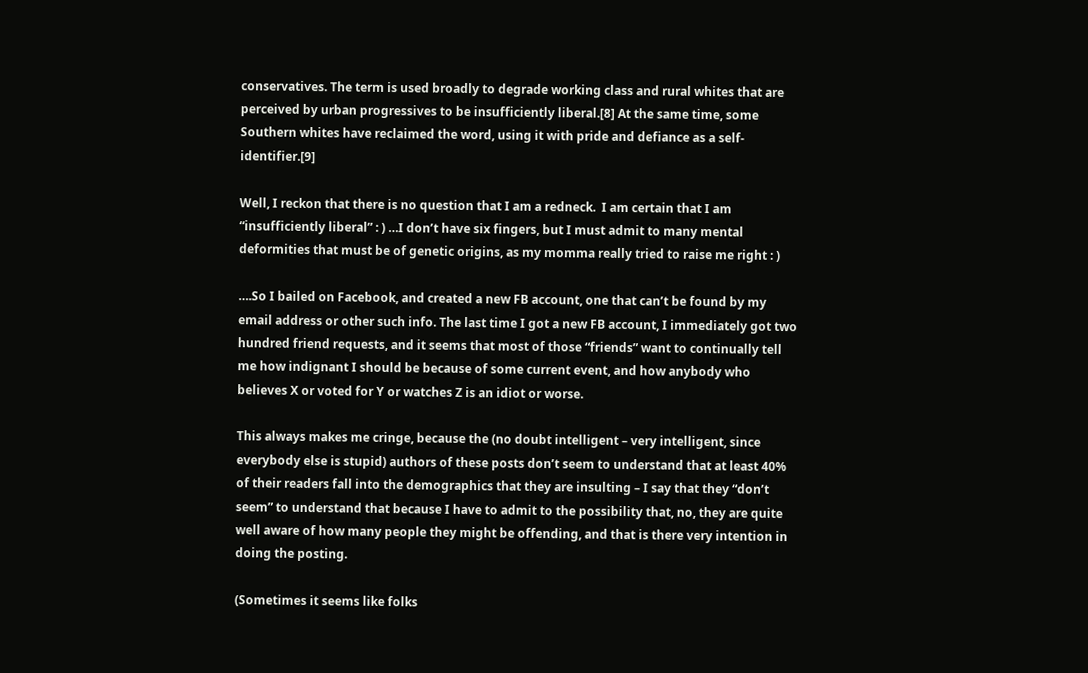conservatives. The term is used broadly to degrade working class and rural whites that are perceived by urban progressives to be insufficiently liberal.[8] At the same time, some Southern whites have reclaimed the word, using it with pride and defiance as a self-identifier.[9]

Well, I reckon that there is no question that I am a redneck.  I am certain that I am “insufficiently liberal” : ) …I don’t have six fingers, but I must admit to many mental deformities that must be of genetic origins, as my momma really tried to raise me right : )

….So I bailed on Facebook, and created a new FB account, one that can’t be found by my email address or other such info. The last time I got a new FB account, I immediately got two hundred friend requests, and it seems that most of those “friends” want to continually tell me how indignant I should be because of some current event, and how anybody who believes X or voted for Y or watches Z is an idiot or worse.

This always makes me cringe, because the (no doubt intelligent – very intelligent, since everybody else is stupid) authors of these posts don’t seem to understand that at least 40% of their readers fall into the demographics that they are insulting – I say that they “don’t seem” to understand that because I have to admit to the possibility that, no, they are quite well aware of how many people they might be offending, and that is there very intention in doing the posting.

(Sometimes it seems like folks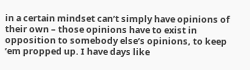in a certain mindset can’t simply have opinions of their own – those opinions have to exist in opposition to somebody else’s opinions, to keep ’em propped up. I have days like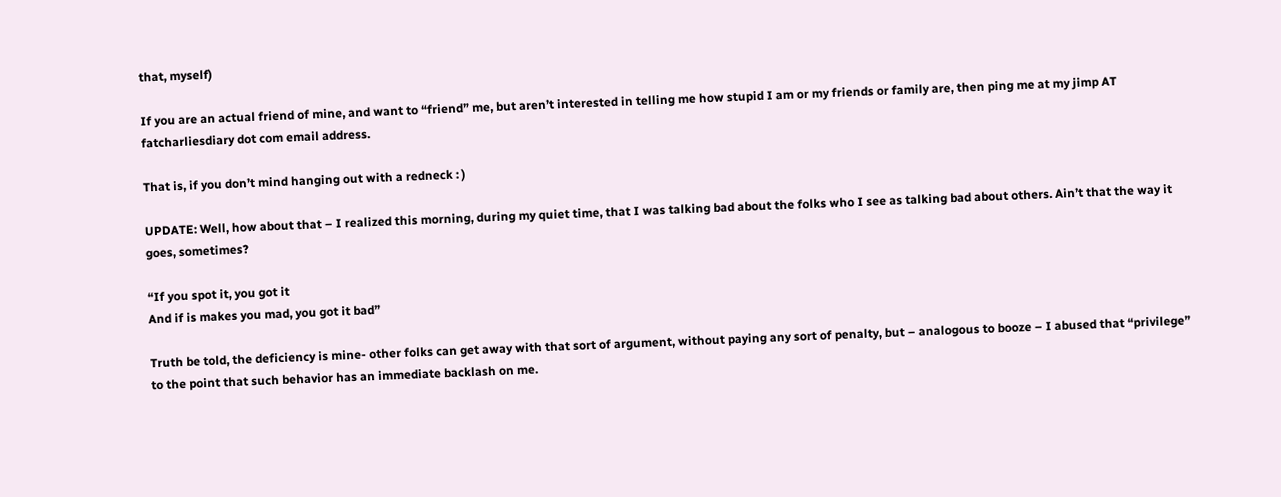that, myself)

If you are an actual friend of mine, and want to “friend” me, but aren’t interested in telling me how stupid I am or my friends or family are, then ping me at my jimp AT fatcharliesdiary dot com email address.

That is, if you don’t mind hanging out with a redneck : )

UPDATE: Well, how about that – I realized this morning, during my quiet time, that I was talking bad about the folks who I see as talking bad about others. Ain’t that the way it goes, sometimes?

“If you spot it, you got it
And if is makes you mad, you got it bad”

Truth be told, the deficiency is mine- other folks can get away with that sort of argument, without paying any sort of penalty, but – analogous to booze – I abused that “privilege” to the point that such behavior has an immediate backlash on me.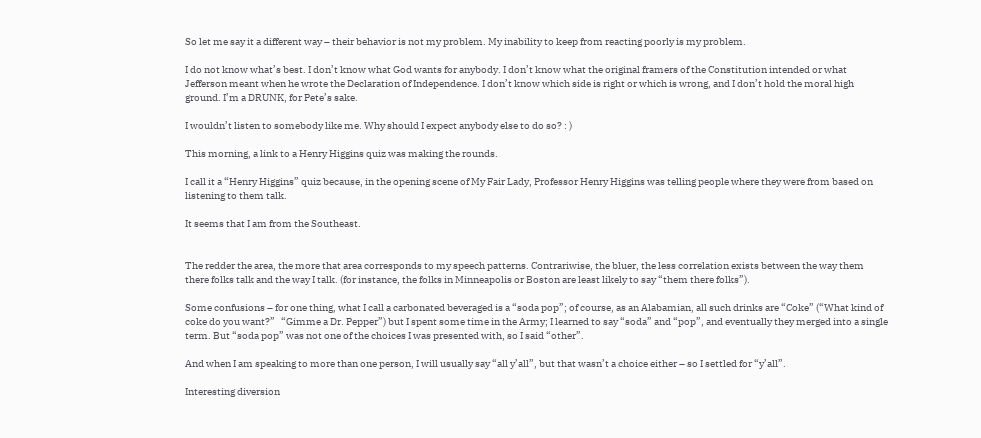So let me say it a different way – their behavior is not my problem. My inability to keep from reacting poorly is my problem.

I do not know what’s best. I don’t know what God wants for anybody. I don’t know what the original framers of the Constitution intended or what Jefferson meant when he wrote the Declaration of Independence. I don’t know which side is right or which is wrong, and I don’t hold the moral high ground. I’m a DRUNK, for Pete’s sake.

I wouldn’t listen to somebody like me. Why should I expect anybody else to do so? : )

This morning, a link to a Henry Higgins quiz was making the rounds.

I call it a “Henry Higgins” quiz because, in the opening scene of My Fair Lady, Professor Henry Higgins was telling people where they were from based on listening to them talk.

It seems that I am from the Southeast.


The redder the area, the more that area corresponds to my speech patterns. Contrariwise, the bluer, the less correlation exists between the way them there folks talk and the way I talk. (for instance, the folks in Minneapolis or Boston are least likely to say “them there folks”).

Some confusions – for one thing, what I call a carbonated beveraged is a “soda pop”; of course, as an Alabamian, all such drinks are “Coke” (“What kind of coke do you want?”   “Gimme a Dr. Pepper”) but I spent some time in the Army; I learned to say “soda” and “pop”, and eventually they merged into a single term. But “soda pop” was not one of the choices I was presented with, so I said “other”.

And when I am speaking to more than one person, I will usually say “all y’all”, but that wasn’t a choice either – so I settled for “y’all”.

Interesting diversion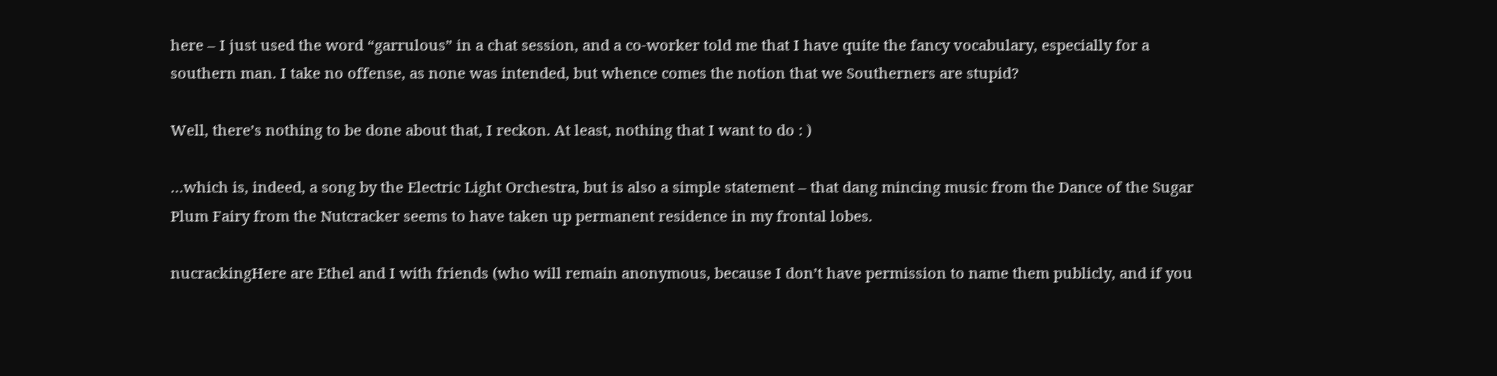here – I just used the word “garrulous” in a chat session, and a co-worker told me that I have quite the fancy vocabulary, especially for a southern man. I take no offense, as none was intended, but whence comes the notion that we Southerners are stupid?

Well, there’s nothing to be done about that, I reckon. At least, nothing that I want to do : )

…which is, indeed, a song by the Electric Light Orchestra, but is also a simple statement – that dang mincing music from the Dance of the Sugar Plum Fairy from the Nutcracker seems to have taken up permanent residence in my frontal lobes.

nucrackingHere are Ethel and I with friends (who will remain anonymous, because I don’t have permission to name them publicly, and if you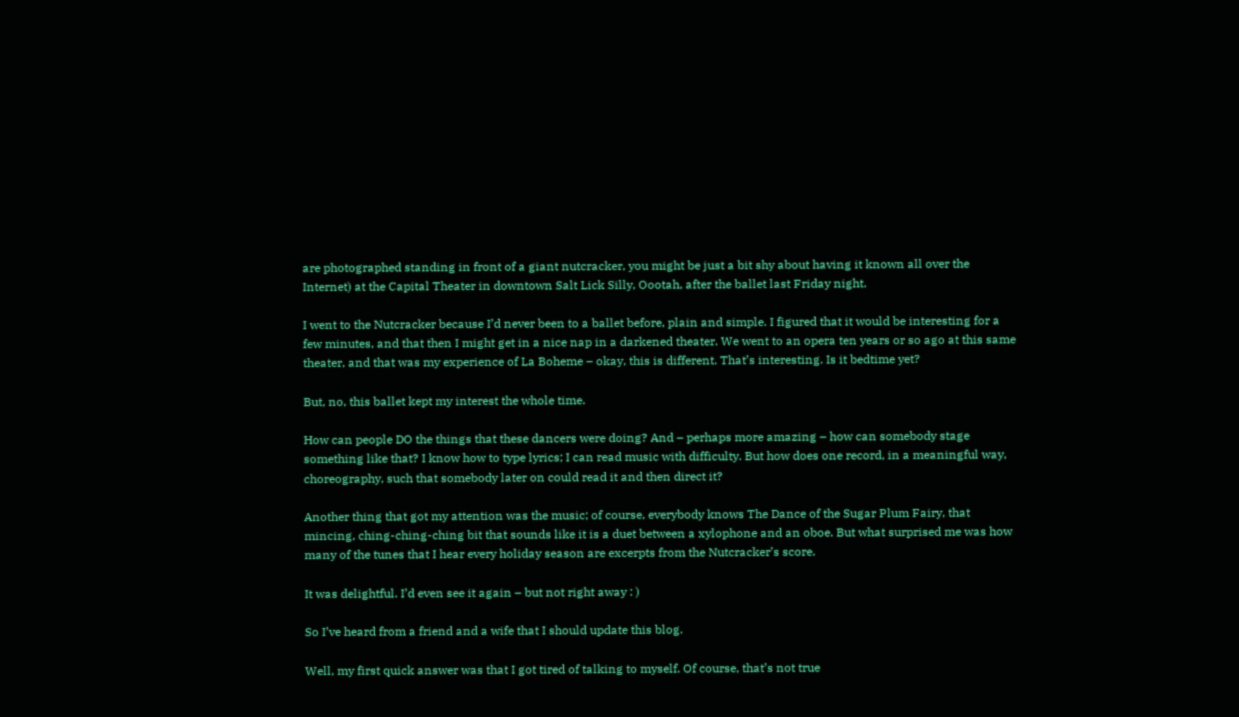are photographed standing in front of a giant nutcracker, you might be just a bit shy about having it known all over the Internet) at the Capital Theater in downtown Salt Lick Silly, Oootah, after the ballet last Friday night.

I went to the Nutcracker because I’d never been to a ballet before, plain and simple. I figured that it would be interesting for a few minutes, and that then I might get in a nice nap in a darkened theater. We went to an opera ten years or so ago at this same theater, and that was my experience of La Boheme – okay, this is different. That’s interesting. Is it bedtime yet?

But, no, this ballet kept my interest the whole time.

How can people DO the things that these dancers were doing? And – perhaps more amazing – how can somebody stage something like that? I know how to type lyrics; I can read music with difficulty. But how does one record, in a meaningful way, choreography, such that somebody later on could read it and then direct it?

Another thing that got my attention was the music; of course, everybody knows The Dance of the Sugar Plum Fairy, that mincing, ching-ching-ching bit that sounds like it is a duet between a xylophone and an oboe. But what surprised me was how many of the tunes that I hear every holiday season are excerpts from the Nutcracker’s score.

It was delightful. I’d even see it again – but not right away : )

So I’ve heard from a friend and a wife that I should update this blog.

Well, my first quick answer was that I got tired of talking to myself. Of course, that’s not true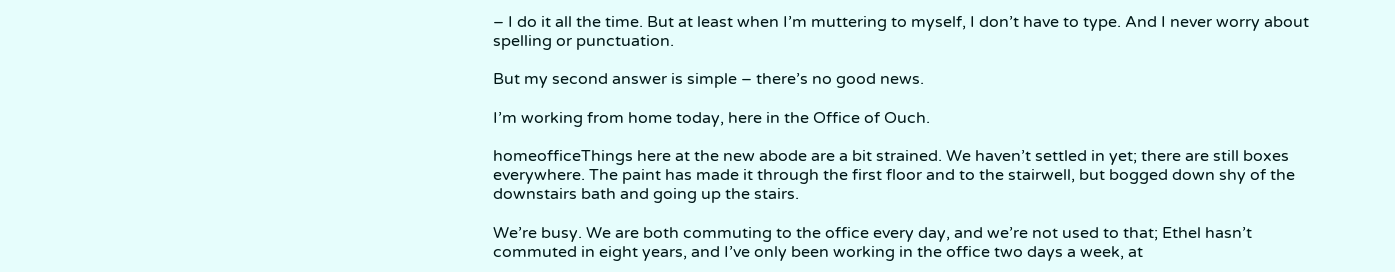– I do it all the time. But at least when I’m muttering to myself, I don’t have to type. And I never worry about spelling or punctuation.

But my second answer is simple – there’s no good news.

I’m working from home today, here in the Office of Ouch.

homeofficeThings here at the new abode are a bit strained. We haven’t settled in yet; there are still boxes everywhere. The paint has made it through the first floor and to the stairwell, but bogged down shy of the downstairs bath and going up the stairs.

We’re busy. We are both commuting to the office every day, and we’re not used to that; Ethel hasn’t commuted in eight years, and I’ve only been working in the office two days a week, at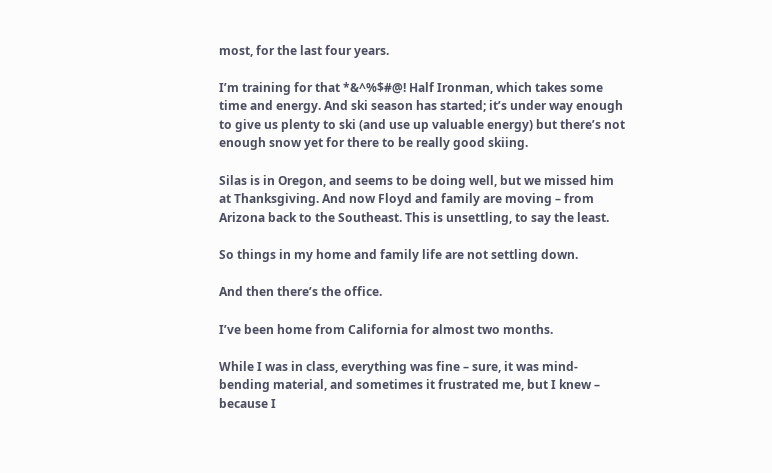most, for the last four years.

I’m training for that *&^%$#@! Half Ironman, which takes some time and energy. And ski season has started; it’s under way enough to give us plenty to ski (and use up valuable energy) but there’s not enough snow yet for there to be really good skiing.

Silas is in Oregon, and seems to be doing well, but we missed him at Thanksgiving. And now Floyd and family are moving – from Arizona back to the Southeast. This is unsettling, to say the least.

So things in my home and family life are not settling down.

And then there’s the office.

I’ve been home from California for almost two months.

While I was in class, everything was fine – sure, it was mind-bending material, and sometimes it frustrated me, but I knew – because I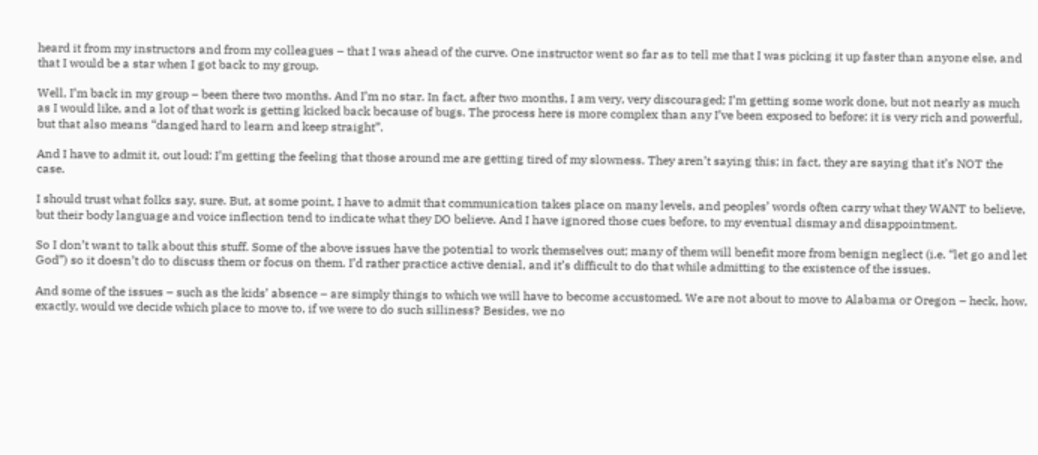heard it from my instructors and from my colleagues – that I was ahead of the curve. One instructor went so far as to tell me that I was picking it up faster than anyone else, and that I would be a star when I got back to my group.

Well, I’m back in my group – been there two months. And I’m no star. In fact, after two months, I am very, very discouraged; I’m getting some work done, but not nearly as much as I would like, and a lot of that work is getting kicked back because of bugs. The process here is more complex than any I’ve been exposed to before; it is very rich and powerful, but that also means “danged hard to learn and keep straight”.

And I have to admit it, out loud: I’m getting the feeling that those around me are getting tired of my slowness. They aren’t saying this; in fact, they are saying that it’s NOT the case.

I should trust what folks say, sure. But, at some point, I have to admit that communication takes place on many levels, and peoples’ words often carry what they WANT to believe, but their body language and voice inflection tend to indicate what they DO believe. And I have ignored those cues before, to my eventual dismay and disappointment.

So I don’t want to talk about this stuff. Some of the above issues have the potential to work themselves out; many of them will benefit more from benign neglect (i.e. “let go and let God”) so it doesn’t do to discuss them or focus on them. I’d rather practice active denial, and it’s difficult to do that while admitting to the existence of the issues.

And some of the issues – such as the kids’ absence – are simply things to which we will have to become accustomed. We are not about to move to Alabama or Oregon – heck, how, exactly, would we decide which place to move to, if we were to do such silliness? Besides, we no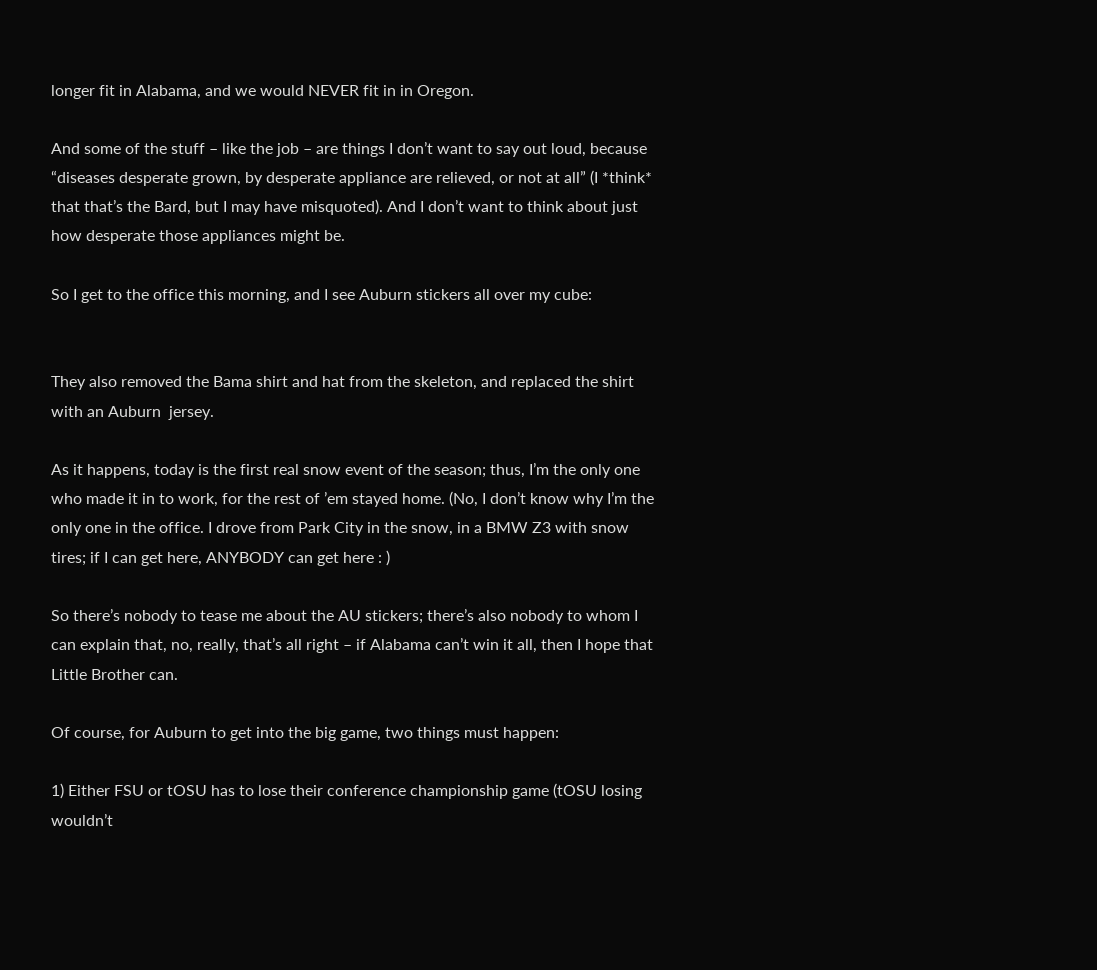longer fit in Alabama, and we would NEVER fit in in Oregon.

And some of the stuff – like the job – are things I don’t want to say out loud, because “diseases desperate grown, by desperate appliance are relieved, or not at all” (I *think* that that’s the Bard, but I may have misquoted). And I don’t want to think about just how desperate those appliances might be.

So I get to the office this morning, and I see Auburn stickers all over my cube:


They also removed the Bama shirt and hat from the skeleton, and replaced the shirt with an Auburn  jersey.

As it happens, today is the first real snow event of the season; thus, I’m the only one who made it in to work, for the rest of ’em stayed home. (No, I don’t know why I’m the only one in the office. I drove from Park City in the snow, in a BMW Z3 with snow tires; if I can get here, ANYBODY can get here : )

So there’s nobody to tease me about the AU stickers; there’s also nobody to whom I can explain that, no, really, that’s all right – if Alabama can’t win it all, then I hope that Little Brother can.

Of course, for Auburn to get into the big game, two things must happen:

1) Either FSU or tOSU has to lose their conference championship game (tOSU losing wouldn’t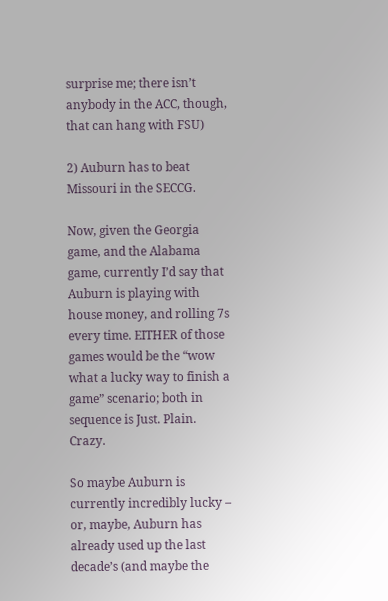surprise me; there isn’t anybody in the ACC, though, that can hang with FSU)

2) Auburn has to beat Missouri in the SECCG.

Now, given the Georgia game, and the Alabama game, currently I’d say that Auburn is playing with house money, and rolling 7s every time. EITHER of those games would be the “wow what a lucky way to finish a game” scenario; both in sequence is Just. Plain. Crazy.

So maybe Auburn is currently incredibly lucky – or, maybe, Auburn has already used up the last decade’s (and maybe the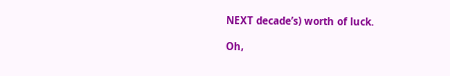NEXT decade’s) worth of luck.

Oh,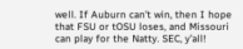well. If Auburn can’t win, then I hope that FSU or tOSU loses, and Missouri can play for the Natty. SEC, y’all!